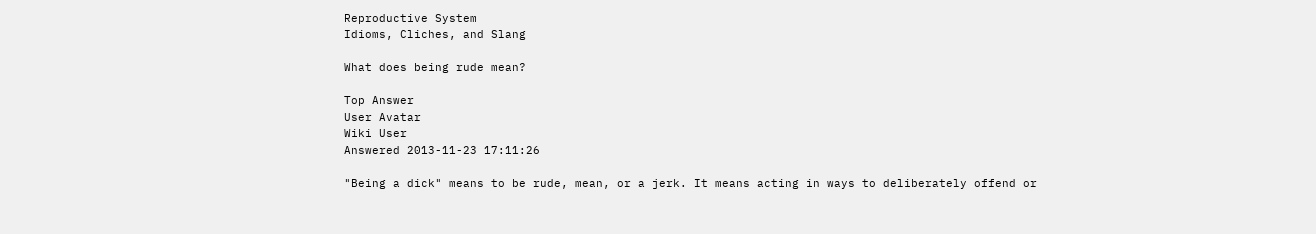Reproductive System
Idioms, Cliches, and Slang

What does being rude mean?

Top Answer
User Avatar
Wiki User
Answered 2013-11-23 17:11:26

"Being a dick" means to be rude, mean, or a jerk. It means acting in ways to deliberately offend or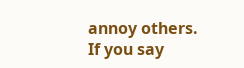annoy others. If you say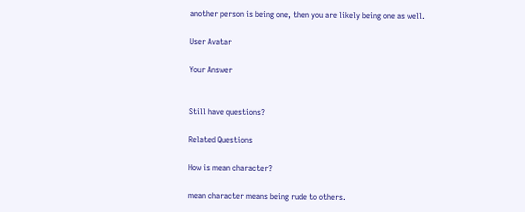another person is being one, then you are likely being one as well.

User Avatar

Your Answer


Still have questions?

Related Questions

How is mean character?

mean character means being rude to others.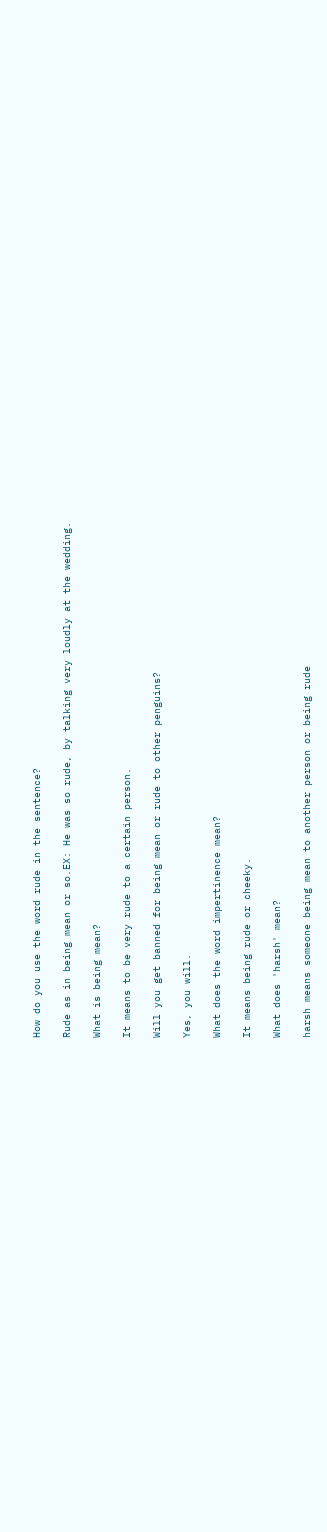How do you use the word rude in the sentence?

Rude as in being mean or so.EX: He was so rude, by talking very loudly at the wedding.

What is being mean?

It means to be very rude to a certain person.

Will you get banned for being mean or rude to other penguins?

Yes, you will.

What does the word impertinence mean?

It means being rude or cheeky.

What does 'harsh' mean?

harsh means someone being mean to another person or being rude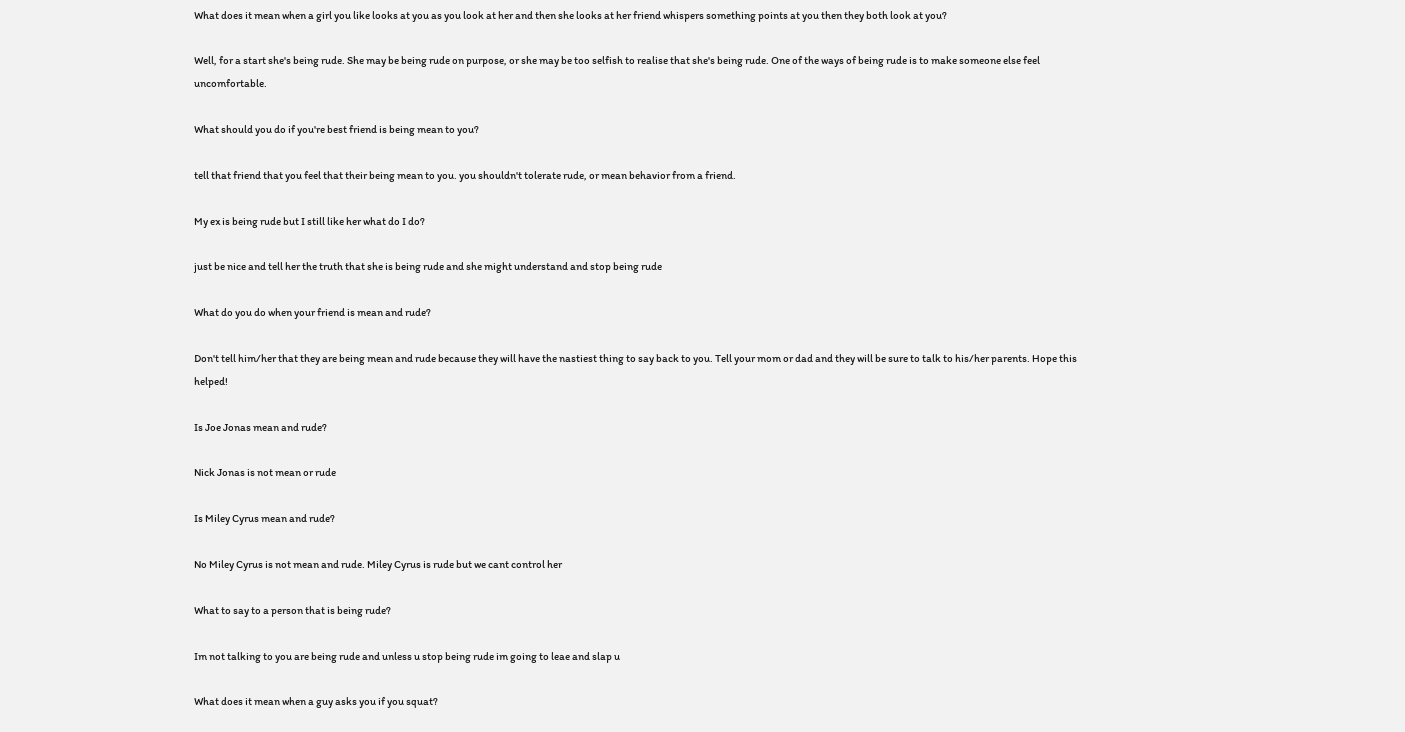What does it mean when a girl you like looks at you as you look at her and then she looks at her friend whispers something points at you then they both look at you?

Well, for a start she's being rude. She may be being rude on purpose, or she may be too selfish to realise that she's being rude. One of the ways of being rude is to make someone else feel uncomfortable.

What should you do if you're best friend is being mean to you?

tell that friend that you feel that their being mean to you. you shouldn't tolerate rude, or mean behavior from a friend.

My ex is being rude but I still like her what do I do?

just be nice and tell her the truth that she is being rude and she might understand and stop being rude

What do you do when your friend is mean and rude?

Don't tell him/her that they are being mean and rude because they will have the nastiest thing to say back to you. Tell your mom or dad and they will be sure to talk to his/her parents. Hope this helped!

Is Joe Jonas mean and rude?

Nick Jonas is not mean or rude

Is Miley Cyrus mean and rude?

No Miley Cyrus is not mean and rude. Miley Cyrus is rude but we cant control her

What to say to a person that is being rude?

Im not talking to you are being rude and unless u stop being rude im going to leae and slap u

What does it mean when a guy asks you if you squat?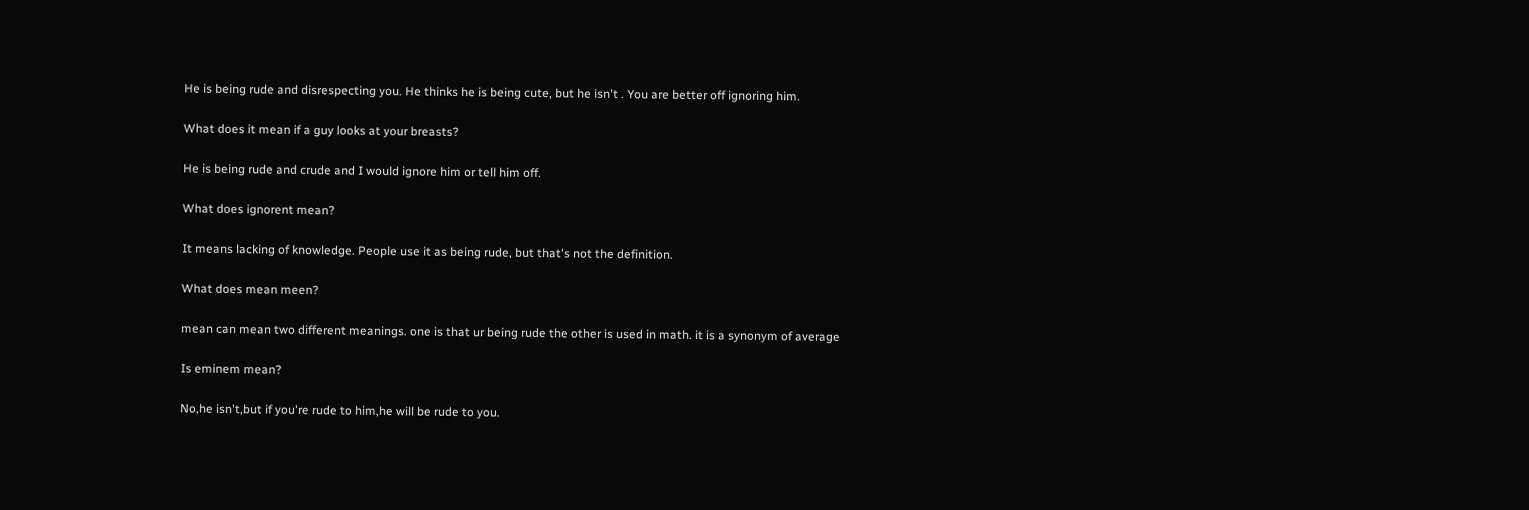He is being rude and disrespecting you. He thinks he is being cute, but he isn't . You are better off ignoring him.

What does it mean if a guy looks at your breasts?

He is being rude and crude and I would ignore him or tell him off.

What does ignorent mean?

It means lacking of knowledge. People use it as being rude, but that's not the definition.

What does mean meen?

mean can mean two different meanings. one is that ur being rude the other is used in math. it is a synonym of average

Is eminem mean?

No,he isn't,but if you're rude to him,he will be rude to you.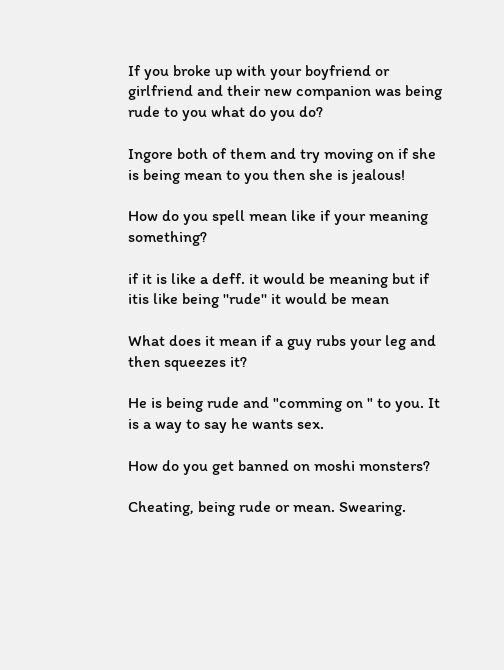If you broke up with your boyfriend or girlfriend and their new companion was being rude to you what do you do?

Ingore both of them and try moving on if she is being mean to you then she is jealous!

How do you spell mean like if your meaning something?

if it is like a deff. it would be meaning but if itis like being ''rude'' it would be mean

What does it mean if a guy rubs your leg and then squeezes it?

He is being rude and "comming on " to you. It is a way to say he wants sex.

How do you get banned on moshi monsters?

Cheating, being rude or mean. Swearing.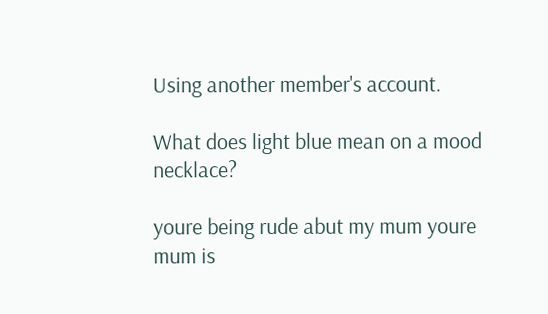Using another member's account.

What does light blue mean on a mood necklace?

youre being rude abut my mum youre mum is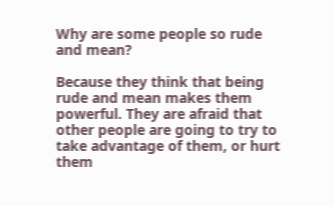Why are some people so rude and mean?

Because they think that being rude and mean makes them powerful. They are afraid that other people are going to try to take advantage of them, or hurt them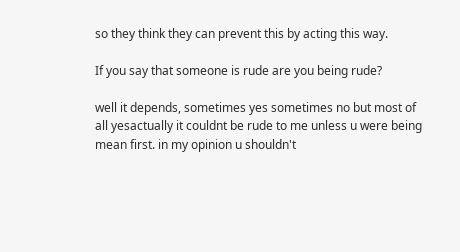so they think they can prevent this by acting this way.

If you say that someone is rude are you being rude?

well it depends, sometimes yes sometimes no but most of all yesactually it couldnt be rude to me unless u were being mean first. in my opinion u shouldn't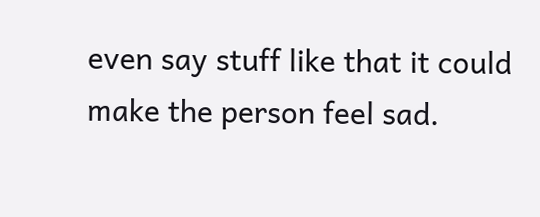even say stuff like that it could make the person feel sad.